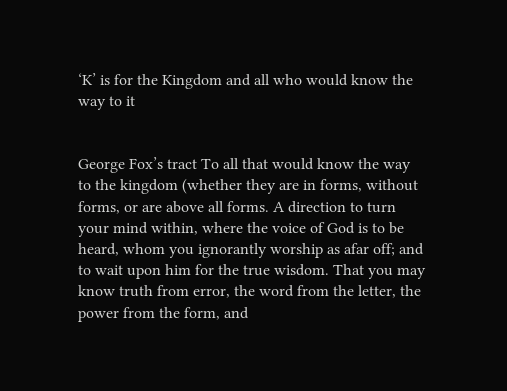‘K’ is for the Kingdom and all who would know the way to it


George Fox’s tract To all that would know the way to the kingdom (whether they are in forms, without forms, or are above all forms. A direction to turn your mind within, where the voice of God is to be heard, whom you ignorantly worship as afar off; and to wait upon him for the true wisdom. That you may know truth from error, the word from the letter, the power from the form, and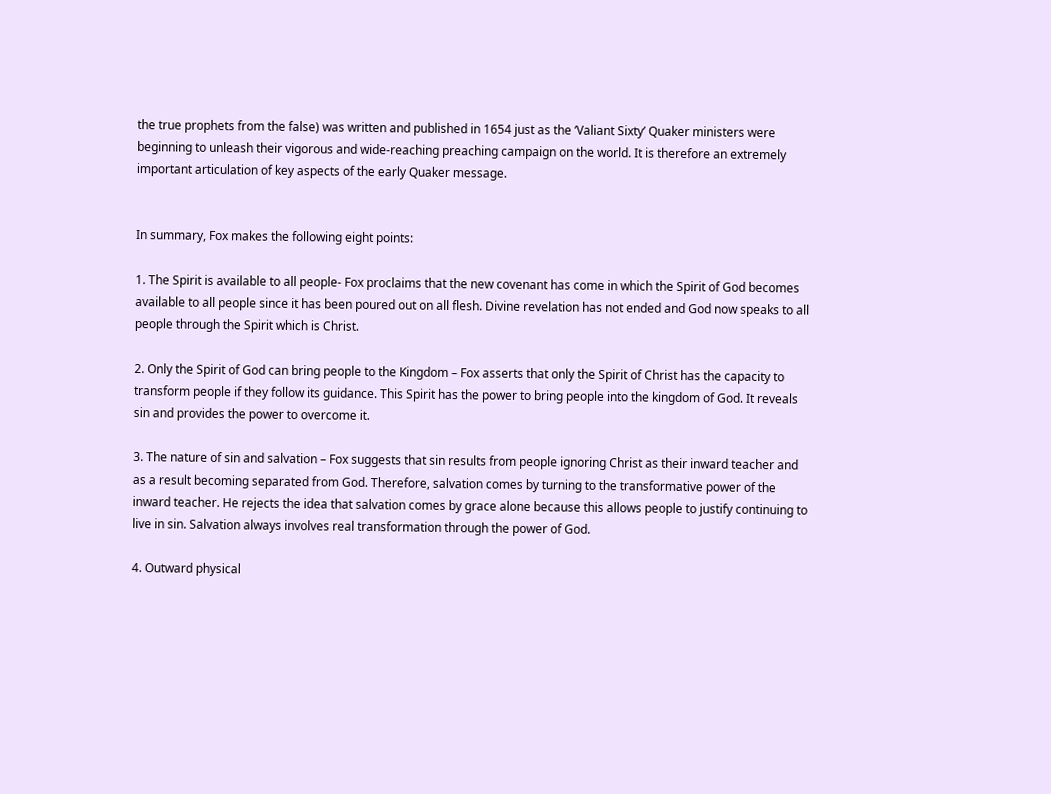the true prophets from the false) was written and published in 1654 just as the ‘Valiant Sixty’ Quaker ministers were beginning to unleash their vigorous and wide-reaching preaching campaign on the world. It is therefore an extremely important articulation of key aspects of the early Quaker message.


In summary, Fox makes the following eight points:

1. The Spirit is available to all people- Fox proclaims that the new covenant has come in which the Spirit of God becomes available to all people since it has been poured out on all flesh. Divine revelation has not ended and God now speaks to all people through the Spirit which is Christ.

2. Only the Spirit of God can bring people to the Kingdom – Fox asserts that only the Spirit of Christ has the capacity to transform people if they follow its guidance. This Spirit has the power to bring people into the kingdom of God. It reveals sin and provides the power to overcome it.

3. The nature of sin and salvation – Fox suggests that sin results from people ignoring Christ as their inward teacher and as a result becoming separated from God. Therefore, salvation comes by turning to the transformative power of the inward teacher. He rejects the idea that salvation comes by grace alone because this allows people to justify continuing to live in sin. Salvation always involves real transformation through the power of God.

4. Outward physical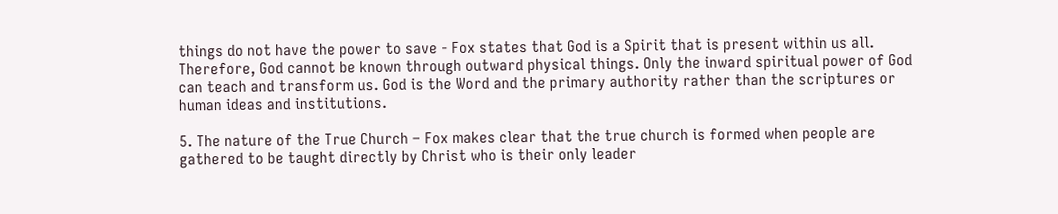things do not have the power to save - Fox states that God is a Spirit that is present within us all. Therefore, God cannot be known through outward physical things. Only the inward spiritual power of God can teach and transform us. God is the Word and the primary authority rather than the scriptures or human ideas and institutions.

5. The nature of the True Church – Fox makes clear that the true church is formed when people are gathered to be taught directly by Christ who is their only leader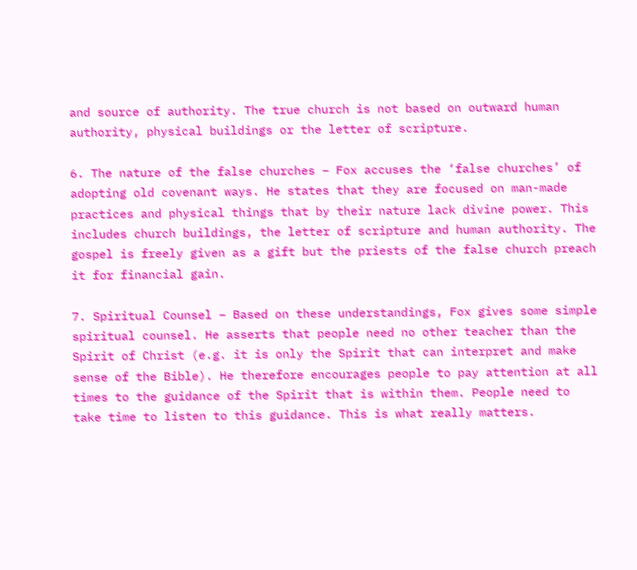and source of authority. The true church is not based on outward human authority, physical buildings or the letter of scripture.

6. The nature of the false churches – Fox accuses the ‘false churches’ of adopting old covenant ways. He states that they are focused on man-made practices and physical things that by their nature lack divine power. This includes church buildings, the letter of scripture and human authority. The gospel is freely given as a gift but the priests of the false church preach it for financial gain.

7. Spiritual Counsel – Based on these understandings, Fox gives some simple spiritual counsel. He asserts that people need no other teacher than the Spirit of Christ (e.g. it is only the Spirit that can interpret and make sense of the Bible). He therefore encourages people to pay attention at all times to the guidance of the Spirit that is within them. People need to take time to listen to this guidance. This is what really matters.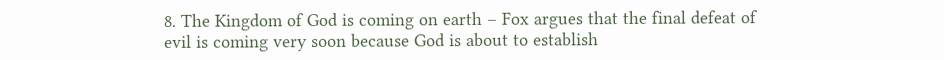8. The Kingdom of God is coming on earth – Fox argues that the final defeat of evil is coming very soon because God is about to establish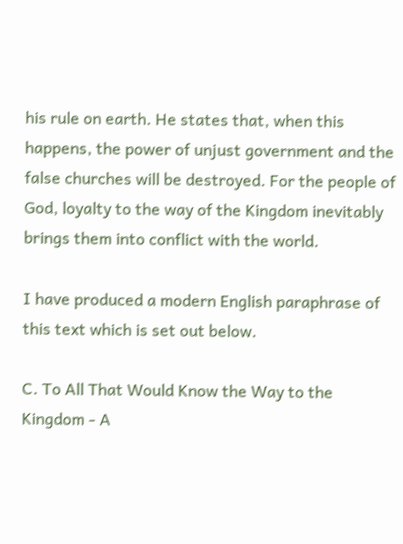his rule on earth. He states that, when this happens, the power of unjust government and the false churches will be destroyed. For the people of God, loyalty to the way of the Kingdom inevitably brings them into conflict with the world.

I have produced a modern English paraphrase of this text which is set out below.

C. To All That Would Know the Way to the Kingdom - A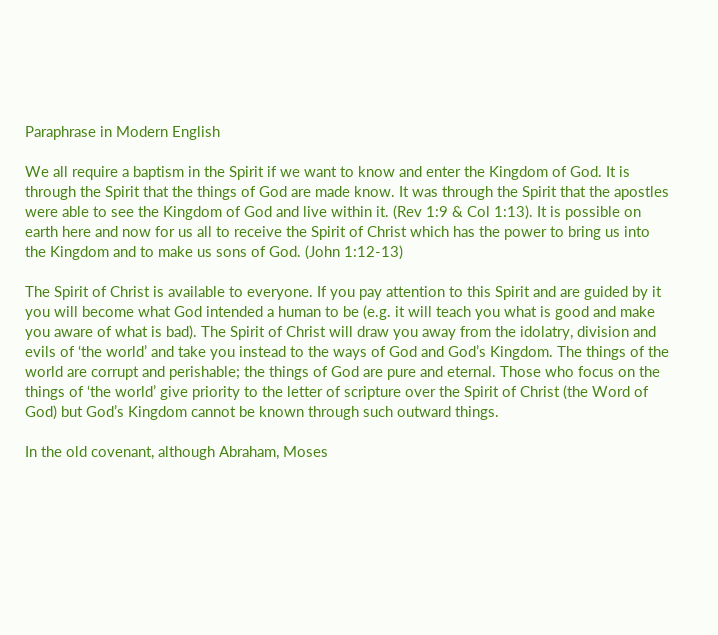Paraphrase in Modern English

We all require a baptism in the Spirit if we want to know and enter the Kingdom of God. It is through the Spirit that the things of God are made know. It was through the Spirit that the apostles were able to see the Kingdom of God and live within it. (Rev 1:9 & Col 1:13). It is possible on earth here and now for us all to receive the Spirit of Christ which has the power to bring us into the Kingdom and to make us sons of God. (John 1:12-13)

The Spirit of Christ is available to everyone. If you pay attention to this Spirit and are guided by it you will become what God intended a human to be (e.g. it will teach you what is good and make you aware of what is bad). The Spirit of Christ will draw you away from the idolatry, division and evils of ‘the world’ and take you instead to the ways of God and God’s Kingdom. The things of the world are corrupt and perishable; the things of God are pure and eternal. Those who focus on the things of ‘the world’ give priority to the letter of scripture over the Spirit of Christ (the Word of God) but God’s Kingdom cannot be known through such outward things.

In the old covenant, although Abraham, Moses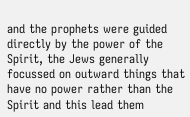and the prophets were guided directly by the power of the Spirit, the Jews generally focussed on outward things that have no power rather than the Spirit and this lead them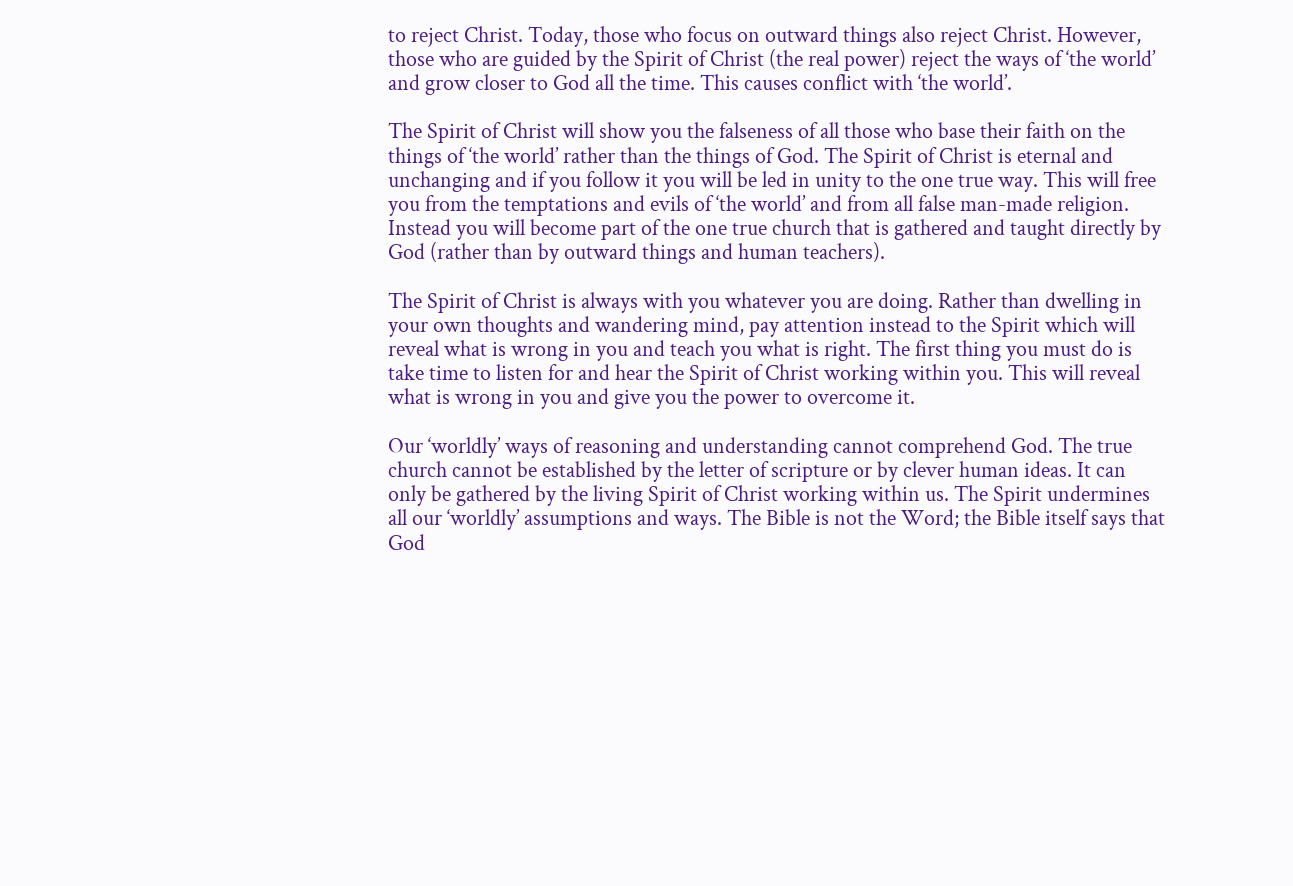to reject Christ. Today, those who focus on outward things also reject Christ. However, those who are guided by the Spirit of Christ (the real power) reject the ways of ‘the world’ and grow closer to God all the time. This causes conflict with ‘the world’.

The Spirit of Christ will show you the falseness of all those who base their faith on the things of ‘the world’ rather than the things of God. The Spirit of Christ is eternal and unchanging and if you follow it you will be led in unity to the one true way. This will free you from the temptations and evils of ‘the world’ and from all false man-made religion. Instead you will become part of the one true church that is gathered and taught directly by God (rather than by outward things and human teachers).

The Spirit of Christ is always with you whatever you are doing. Rather than dwelling in your own thoughts and wandering mind, pay attention instead to the Spirit which will reveal what is wrong in you and teach you what is right. The first thing you must do is take time to listen for and hear the Spirit of Christ working within you. This will reveal what is wrong in you and give you the power to overcome it.

Our ‘worldly’ ways of reasoning and understanding cannot comprehend God. The true church cannot be established by the letter of scripture or by clever human ideas. It can only be gathered by the living Spirit of Christ working within us. The Spirit undermines all our ‘worldly’ assumptions and ways. The Bible is not the Word; the Bible itself says that God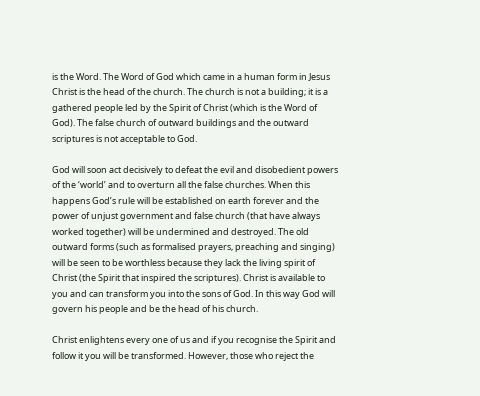is the Word. The Word of God which came in a human form in Jesus Christ is the head of the church. The church is not a building; it is a gathered people led by the Spirit of Christ (which is the Word of God). The false church of outward buildings and the outward scriptures is not acceptable to God.

God will soon act decisively to defeat the evil and disobedient powers of the ‘world’ and to overturn all the false churches. When this happens God’s rule will be established on earth forever and the power of unjust government and false church (that have always worked together) will be undermined and destroyed. The old outward forms (such as formalised prayers, preaching and singing) will be seen to be worthless because they lack the living spirit of Christ (the Spirit that inspired the scriptures). Christ is available to you and can transform you into the sons of God. In this way God will govern his people and be the head of his church.

Christ enlightens every one of us and if you recognise the Spirit and follow it you will be transformed. However, those who reject the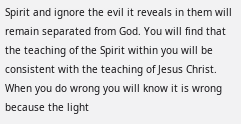Spirit and ignore the evil it reveals in them will remain separated from God. You will find that the teaching of the Spirit within you will be consistent with the teaching of Jesus Christ. When you do wrong you will know it is wrong because the light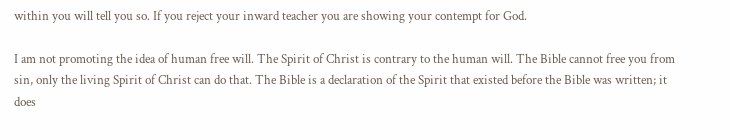within you will tell you so. If you reject your inward teacher you are showing your contempt for God.

I am not promoting the idea of human free will. The Spirit of Christ is contrary to the human will. The Bible cannot free you from sin, only the living Spirit of Christ can do that. The Bible is a declaration of the Spirit that existed before the Bible was written; it does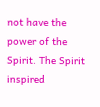not have the power of the Spirit. The Spirit inspired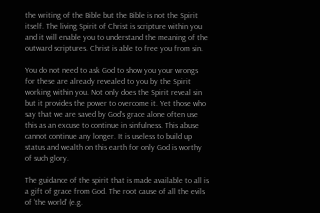the writing of the Bible but the Bible is not the Spirit itself. The living Spirit of Christ is scripture within you and it will enable you to understand the meaning of the outward scriptures. Christ is able to free you from sin.

You do not need to ask God to show you your wrongs for these are already revealed to you by the Spirit working within you. Not only does the Spirit reveal sin but it provides the power to overcome it. Yet those who say that we are saved by God’s grace alone often use this as an excuse to continue in sinfulness. This abuse cannot continue any longer. It is useless to build up status and wealth on this earth for only God is worthy of such glory.

The guidance of the spirit that is made available to all is a gift of grace from God. The root cause of all the evils of ‘the world’ (e.g.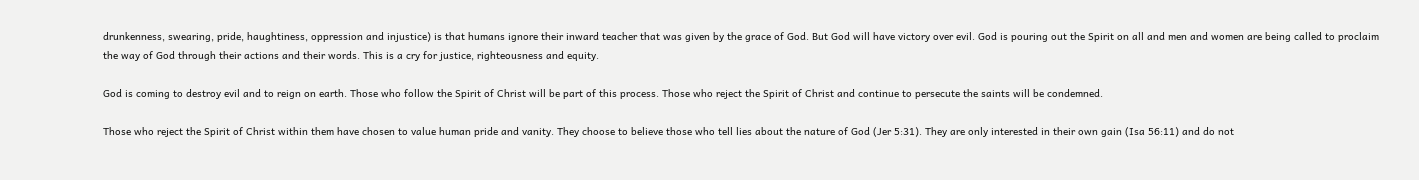drunkenness, swearing, pride, haughtiness, oppression and injustice) is that humans ignore their inward teacher that was given by the grace of God. But God will have victory over evil. God is pouring out the Spirit on all and men and women are being called to proclaim the way of God through their actions and their words. This is a cry for justice, righteousness and equity.

God is coming to destroy evil and to reign on earth. Those who follow the Spirit of Christ will be part of this process. Those who reject the Spirit of Christ and continue to persecute the saints will be condemned.

Those who reject the Spirit of Christ within them have chosen to value human pride and vanity. They choose to believe those who tell lies about the nature of God (Jer 5:31). They are only interested in their own gain (Isa 56:11) and do not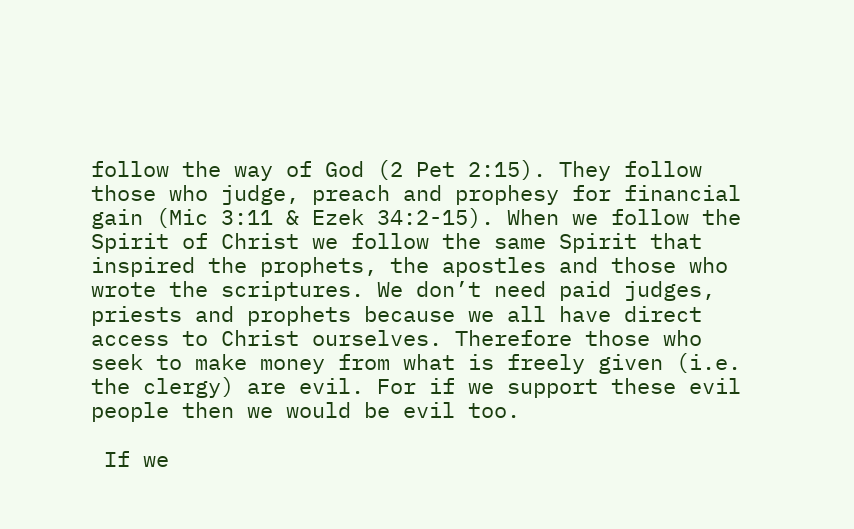follow the way of God (2 Pet 2:15). They follow those who judge, preach and prophesy for financial gain (Mic 3:11 & Ezek 34:2-15). When we follow the Spirit of Christ we follow the same Spirit that inspired the prophets, the apostles and those who wrote the scriptures. We don’t need paid judges, priests and prophets because we all have direct access to Christ ourselves. Therefore those who seek to make money from what is freely given (i.e. the clergy) are evil. For if we support these evil people then we would be evil too.

 If we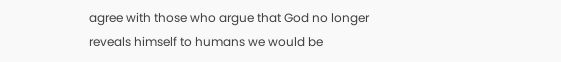agree with those who argue that God no longer reveals himself to humans we would be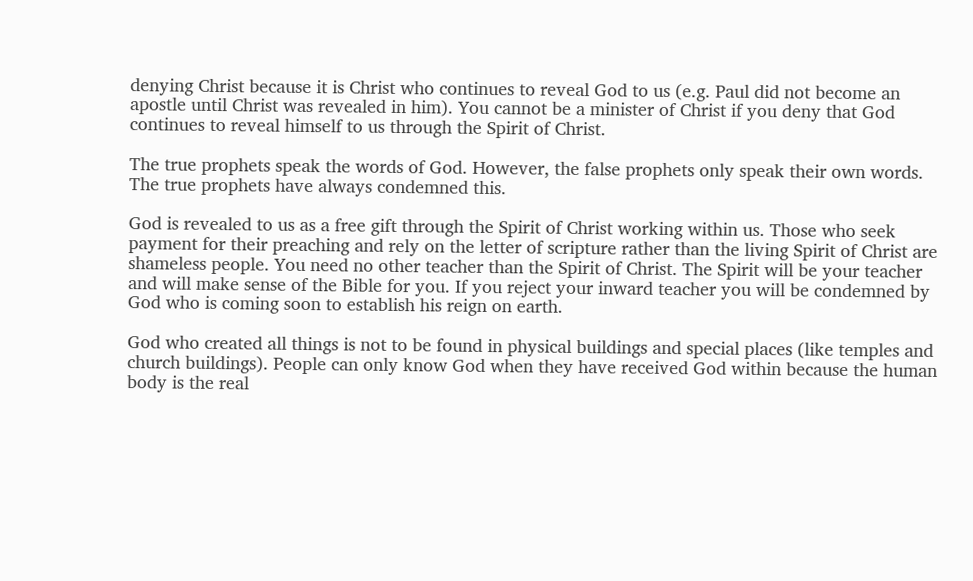denying Christ because it is Christ who continues to reveal God to us (e.g. Paul did not become an apostle until Christ was revealed in him). You cannot be a minister of Christ if you deny that God continues to reveal himself to us through the Spirit of Christ.

The true prophets speak the words of God. However, the false prophets only speak their own words. The true prophets have always condemned this.

God is revealed to us as a free gift through the Spirit of Christ working within us. Those who seek payment for their preaching and rely on the letter of scripture rather than the living Spirit of Christ are shameless people. You need no other teacher than the Spirit of Christ. The Spirit will be your teacher and will make sense of the Bible for you. If you reject your inward teacher you will be condemned by God who is coming soon to establish his reign on earth.

God who created all things is not to be found in physical buildings and special places (like temples and church buildings). People can only know God when they have received God within because the human body is the real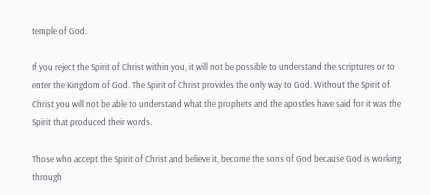temple of God.

If you reject the Spirit of Christ within you, it will not be possible to understand the scriptures or to enter the Kingdom of God. The Spirit of Christ provides the only way to God. Without the Spirit of Christ you will not be able to understand what the prophets and the apostles have said for it was the Spirit that produced their words.

Those who accept the Spirit of Christ and believe it, become the sons of God because God is working through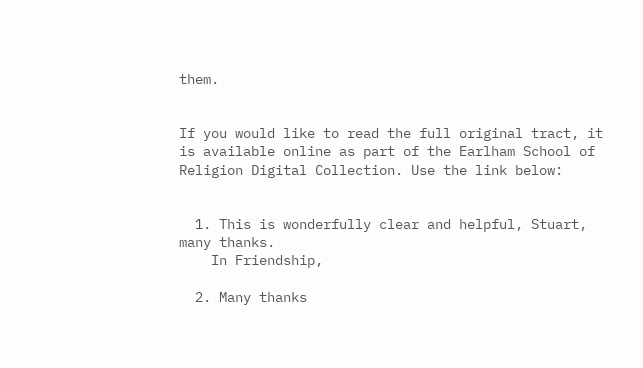them.


If you would like to read the full original tract, it is available online as part of the Earlham School of Religion Digital Collection. Use the link below:


  1. This is wonderfully clear and helpful, Stuart, many thanks.
    In Friendship,

  2. Many thanks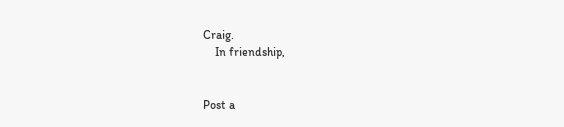Craig.
    In friendship,


Post a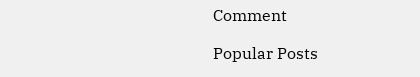Comment

Popular Posts